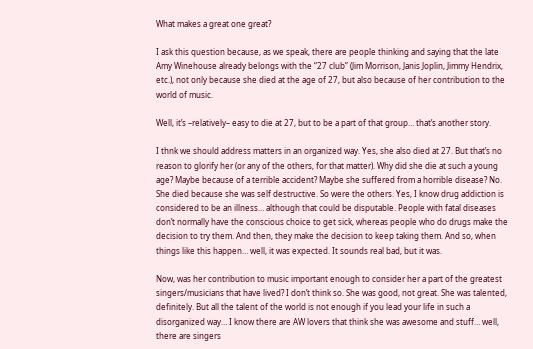What makes a great one great?

I ask this question because, as we speak, there are people thinking and saying that the late Amy Winehouse already belongs with the “27 club” (Jim Morrison, Janis Joplin, Jimmy Hendrix, etc.), not only because she died at the age of 27, but also because of her contribution to the world of music.

Well, it’s –relatively– easy to die at 27, but to be a part of that group… that’s another story.

I thnk we should address matters in an organized way. Yes, she also died at 27. But that’s no reason to glorify her (or any of the others, for that matter). Why did she die at such a young age? Maybe because of a terrible accident? Maybe she suffered from a horrible disease? No. She died because she was self destructive. So were the others. Yes, I know drug addiction is considered to be an illness… although that could be disputable. People with fatal diseases don’t normally have the conscious choice to get sick, whereas people who do drugs make the decision to try them. And then, they make the decision to keep taking them. And so, when things like this happen… well, it was expected. It sounds real bad, but it was.

Now, was her contribution to music important enough to consider her a part of the greatest singers/musicians that have lived? I don’t think so. She was good, not great. She was talented, definitely. But all the talent of the world is not enough if you lead your life in such a disorganized way… I know there are AW lovers that think she was awesome and stuff… well, there are singers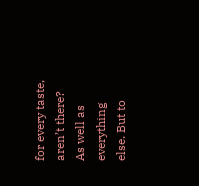for every taste, aren’t there? As well as everything else. But to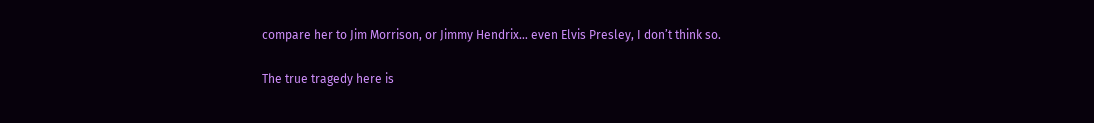compare her to Jim Morrison, or Jimmy Hendrix… even Elvis Presley, I don’t think so.

The true tragedy here is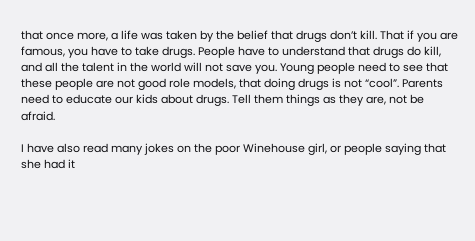that once more, a life was taken by the belief that drugs don’t kill. That if you are famous, you have to take drugs. People have to understand that drugs do kill, and all the talent in the world will not save you. Young people need to see that these people are not good role models, that doing drugs is not “cool”. Parents need to educate our kids about drugs. Tell them things as they are, not be afraid.

I have also read many jokes on the poor Winehouse girl, or people saying that she had it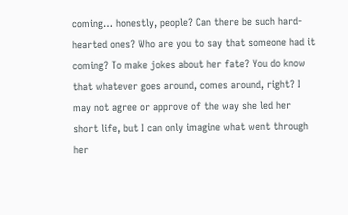coming… honestly, people? Can there be such hard-hearted ones? Who are you to say that someone had it coming? To make jokes about her fate? You do know that whatever goes around, comes around, right? I may not agree or approve of the way she led her short life, but I can only imagine what went through her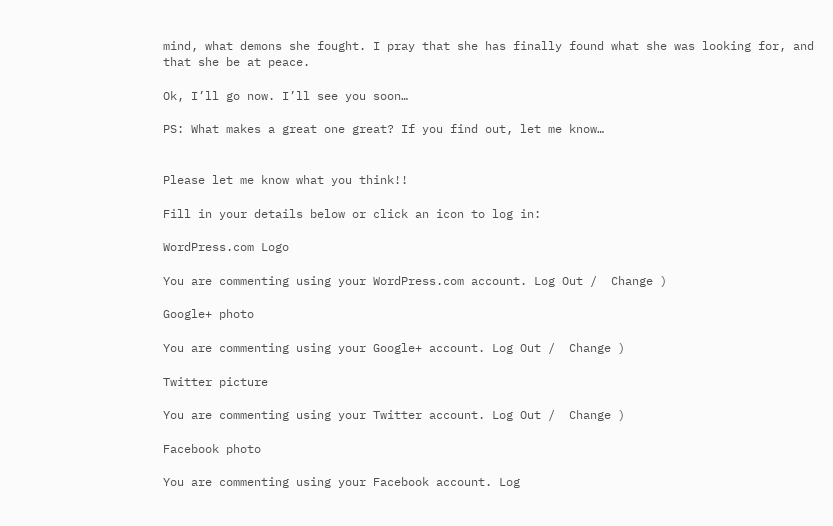mind, what demons she fought. I pray that she has finally found what she was looking for, and that she be at peace.

Ok, I’ll go now. I’ll see you soon…

PS: What makes a great one great? If you find out, let me know…


Please let me know what you think!!

Fill in your details below or click an icon to log in:

WordPress.com Logo

You are commenting using your WordPress.com account. Log Out /  Change )

Google+ photo

You are commenting using your Google+ account. Log Out /  Change )

Twitter picture

You are commenting using your Twitter account. Log Out /  Change )

Facebook photo

You are commenting using your Facebook account. Log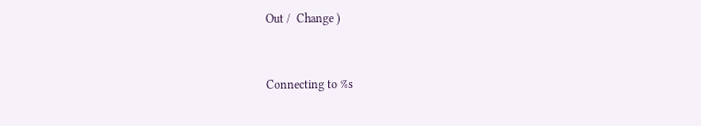Out /  Change )


Connecting to %s